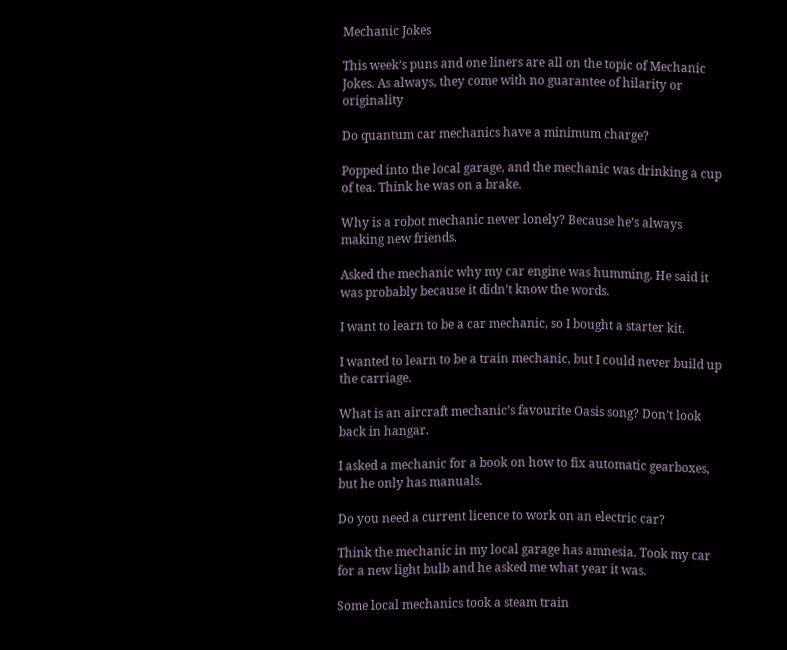Mechanic Jokes

This week’s puns and one liners are all on the topic of Mechanic Jokes. As always, they come with no guarantee of hilarity or originality

Do quantum car mechanics have a minimum charge?

Popped into the local garage, and the mechanic was drinking a cup of tea. Think he was on a brake.

Why is a robot mechanic never lonely? Because he’s always making new friends.

Asked the mechanic why my car engine was humming. He said it was probably because it didn’t know the words.

I want to learn to be a car mechanic, so I bought a starter kit.

I wanted to learn to be a train mechanic, but I could never build up the carriage.

What is an aircraft mechanic’s favourite Oasis song? Don’t look back in hangar.

I asked a mechanic for a book on how to fix automatic gearboxes, but he only has manuals.

Do you need a current licence to work on an electric car?

Think the mechanic in my local garage has amnesia. Took my car for a new light bulb and he asked me what year it was.

Some local mechanics took a steam train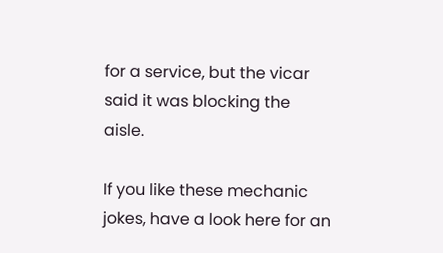for a service, but the vicar said it was blocking the aisle.

If you like these mechanic jokes, have a look here for an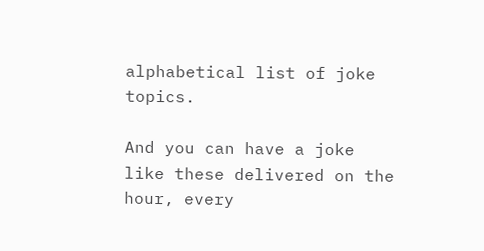alphabetical list of joke topics.

And you can have a joke like these delivered on the hour, every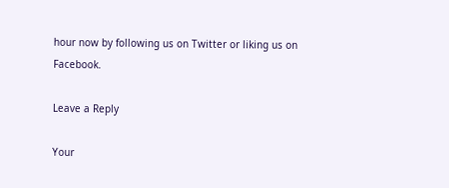hour now by following us on Twitter or liking us on Facebook.

Leave a Reply

Your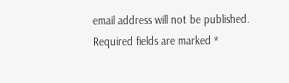email address will not be published. Required fields are marked *